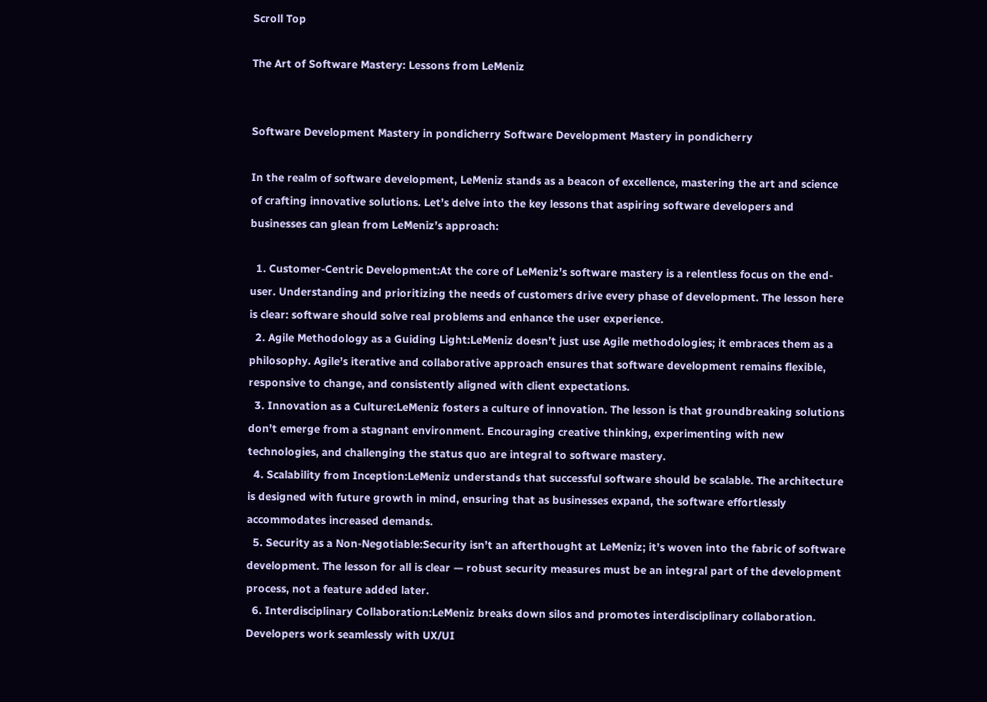Scroll Top

The Art of Software Mastery: Lessons from LeMeniz


Software Development Mastery in pondicherry Software Development Mastery in pondicherry

In the realm of software development, LeMeniz stands as a beacon of excellence, mastering the art and science of crafting innovative solutions. Let’s delve into the key lessons that aspiring software developers and businesses can glean from LeMeniz’s approach:

  1. Customer-Centric Development:At the core of LeMeniz’s software mastery is a relentless focus on the end-user. Understanding and prioritizing the needs of customers drive every phase of development. The lesson here is clear: software should solve real problems and enhance the user experience.
  2. Agile Methodology as a Guiding Light:LeMeniz doesn’t just use Agile methodologies; it embraces them as a philosophy. Agile’s iterative and collaborative approach ensures that software development remains flexible, responsive to change, and consistently aligned with client expectations.
  3. Innovation as a Culture:LeMeniz fosters a culture of innovation. The lesson is that groundbreaking solutions don’t emerge from a stagnant environment. Encouraging creative thinking, experimenting with new technologies, and challenging the status quo are integral to software mastery.
  4. Scalability from Inception:LeMeniz understands that successful software should be scalable. The architecture is designed with future growth in mind, ensuring that as businesses expand, the software effortlessly accommodates increased demands.
  5. Security as a Non-Negotiable:Security isn’t an afterthought at LeMeniz; it’s woven into the fabric of software development. The lesson for all is clear — robust security measures must be an integral part of the development process, not a feature added later.
  6. Interdisciplinary Collaboration:LeMeniz breaks down silos and promotes interdisciplinary collaboration. Developers work seamlessly with UX/UI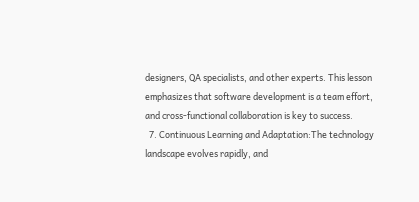designers, QA specialists, and other experts. This lesson emphasizes that software development is a team effort, and cross-functional collaboration is key to success.
  7. Continuous Learning and Adaptation:The technology landscape evolves rapidly, and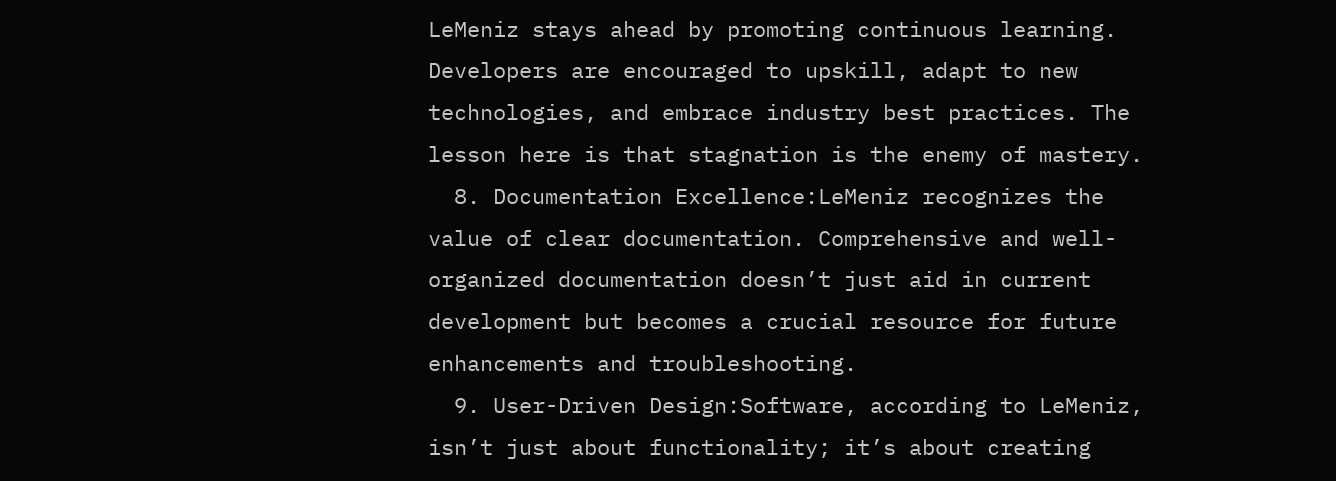LeMeniz stays ahead by promoting continuous learning. Developers are encouraged to upskill, adapt to new technologies, and embrace industry best practices. The lesson here is that stagnation is the enemy of mastery.
  8. Documentation Excellence:LeMeniz recognizes the value of clear documentation. Comprehensive and well-organized documentation doesn’t just aid in current development but becomes a crucial resource for future enhancements and troubleshooting.
  9. User-Driven Design:Software, according to LeMeniz, isn’t just about functionality; it’s about creating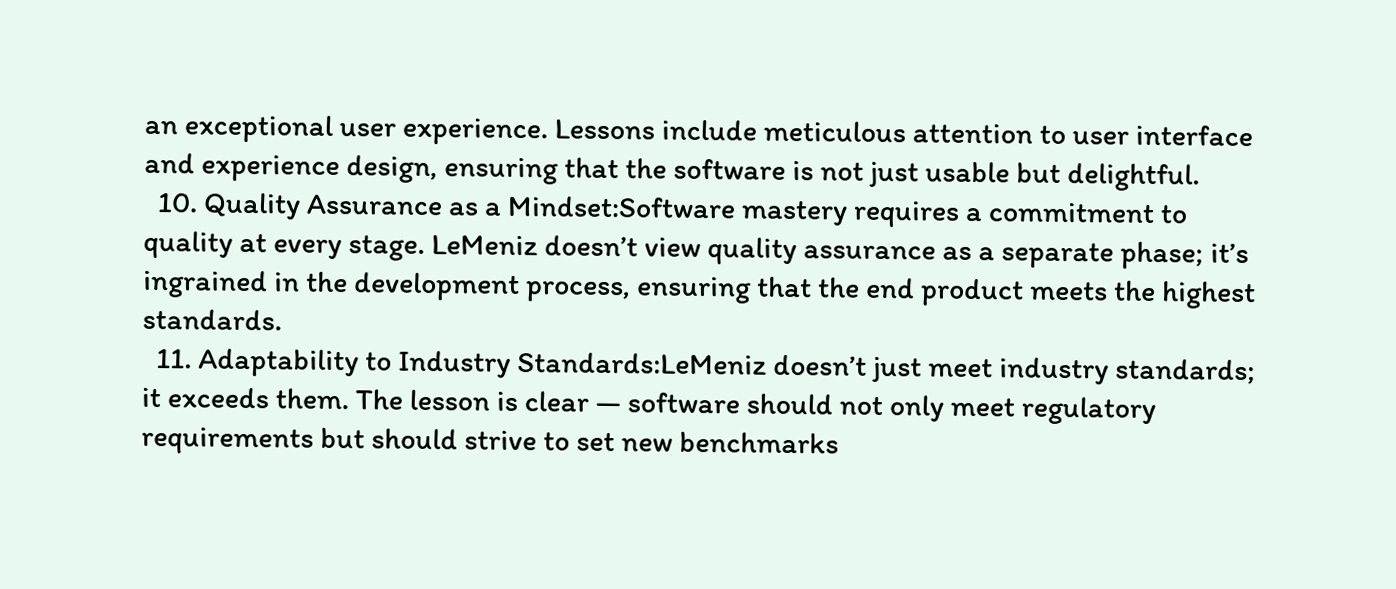an exceptional user experience. Lessons include meticulous attention to user interface and experience design, ensuring that the software is not just usable but delightful.
  10. Quality Assurance as a Mindset:Software mastery requires a commitment to quality at every stage. LeMeniz doesn’t view quality assurance as a separate phase; it’s ingrained in the development process, ensuring that the end product meets the highest standards.
  11. Adaptability to Industry Standards:LeMeniz doesn’t just meet industry standards; it exceeds them. The lesson is clear — software should not only meet regulatory requirements but should strive to set new benchmarks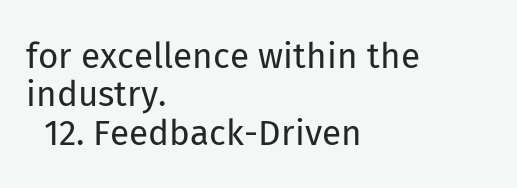for excellence within the industry.
  12. Feedback-Driven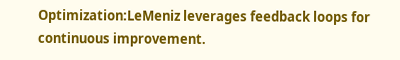Optimization:LeMeniz leverages feedback loops for continuous improvement.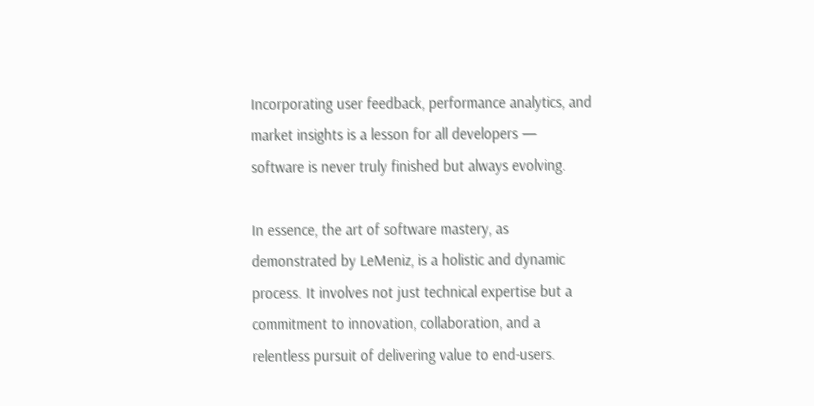Incorporating user feedback, performance analytics, and market insights is a lesson for all developers — software is never truly finished but always evolving.

In essence, the art of software mastery, as demonstrated by LeMeniz, is a holistic and dynamic process. It involves not just technical expertise but a commitment to innovation, collaboration, and a relentless pursuit of delivering value to end-users.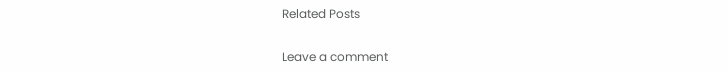Related Posts

Leave a comment